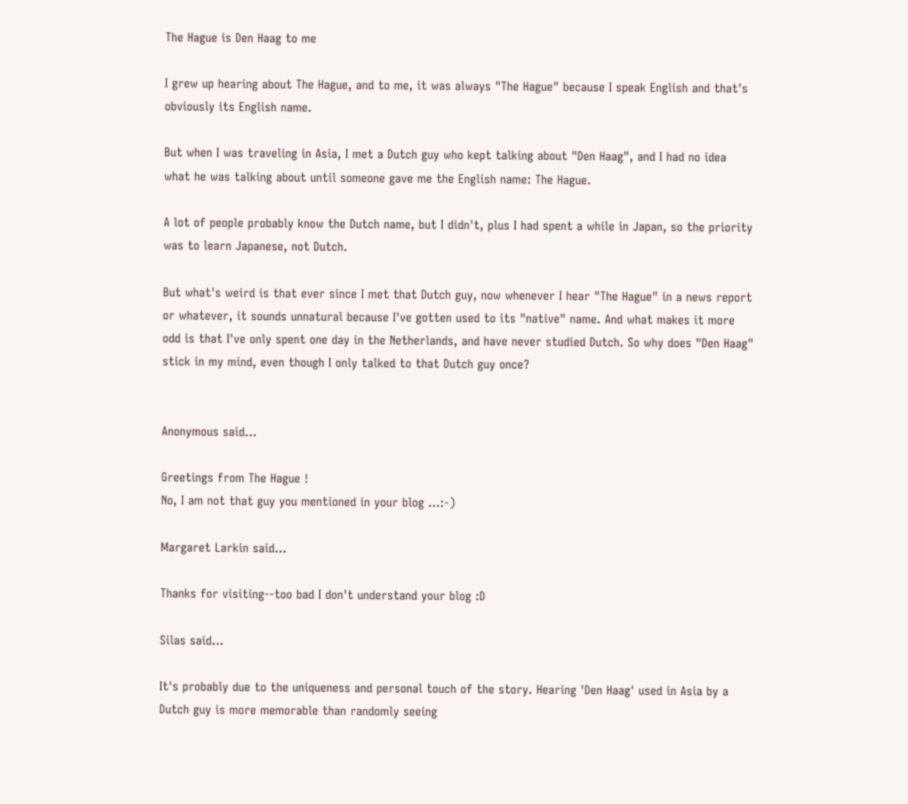The Hague is Den Haag to me

I grew up hearing about The Hague, and to me, it was always "The Hague" because I speak English and that's obviously its English name.

But when I was traveling in Asia, I met a Dutch guy who kept talking about "Den Haag", and I had no idea what he was talking about until someone gave me the English name: The Hague.

A lot of people probably know the Dutch name, but I didn't, plus I had spent a while in Japan, so the priority was to learn Japanese, not Dutch.

But what's weird is that ever since I met that Dutch guy, now whenever I hear "The Hague" in a news report or whatever, it sounds unnatural because I've gotten used to its "native" name. And what makes it more odd is that I've only spent one day in the Netherlands, and have never studied Dutch. So why does "Den Haag" stick in my mind, even though I only talked to that Dutch guy once?


Anonymous said...

Greetings from The Hague !
No, I am not that guy you mentioned in your blog ...:-)

Margaret Larkin said...

Thanks for visiting--too bad I don't understand your blog :D

Silas said...

It's probably due to the uniqueness and personal touch of the story. Hearing 'Den Haag' used in Asia by a Dutch guy is more memorable than randomly seeing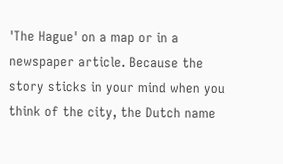'The Hague' on a map or in a newspaper article. Because the story sticks in your mind when you think of the city, the Dutch name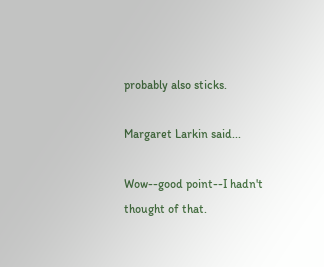probably also sticks.

Margaret Larkin said...

Wow--good point--I hadn't thought of that.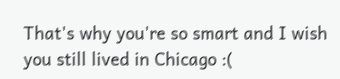That's why you're so smart and I wish you still lived in Chicago :(